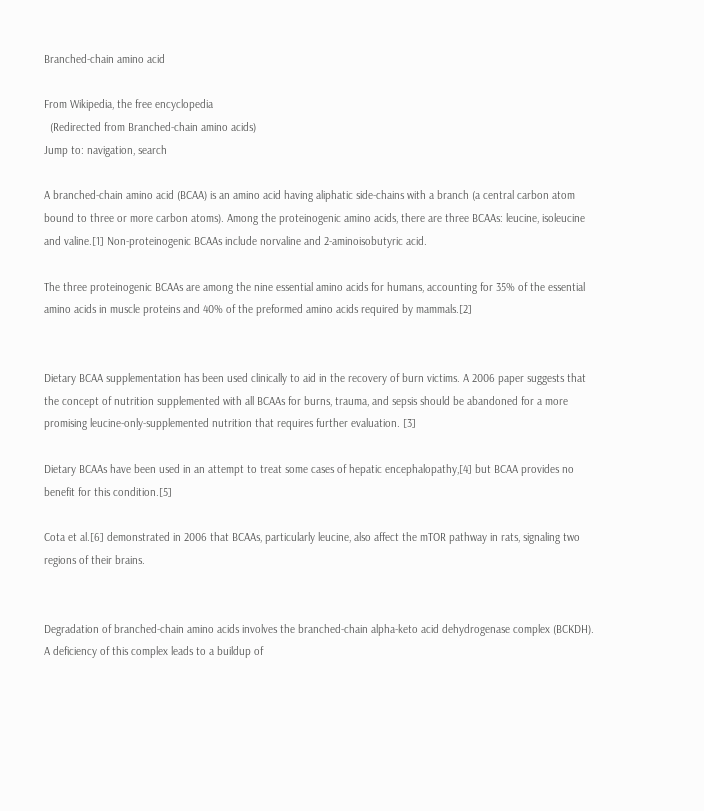Branched-chain amino acid

From Wikipedia, the free encyclopedia
  (Redirected from Branched-chain amino acids)
Jump to: navigation, search

A branched-chain amino acid (BCAA) is an amino acid having aliphatic side-chains with a branch (a central carbon atom bound to three or more carbon atoms). Among the proteinogenic amino acids, there are three BCAAs: leucine, isoleucine and valine.[1] Non-proteinogenic BCAAs include norvaline and 2-aminoisobutyric acid.

The three proteinogenic BCAAs are among the nine essential amino acids for humans, accounting for 35% of the essential amino acids in muscle proteins and 40% of the preformed amino acids required by mammals.[2]


Dietary BCAA supplementation has been used clinically to aid in the recovery of burn victims. A 2006 paper suggests that the concept of nutrition supplemented with all BCAAs for burns, trauma, and sepsis should be abandoned for a more promising leucine-only-supplemented nutrition that requires further evaluation. [3]

Dietary BCAAs have been used in an attempt to treat some cases of hepatic encephalopathy,[4] but BCAA provides no benefit for this condition.[5]

Cota et al.[6] demonstrated in 2006 that BCAAs, particularly leucine, also affect the mTOR pathway in rats, signaling two regions of their brains.


Degradation of branched-chain amino acids involves the branched-chain alpha-keto acid dehydrogenase complex (BCKDH). A deficiency of this complex leads to a buildup of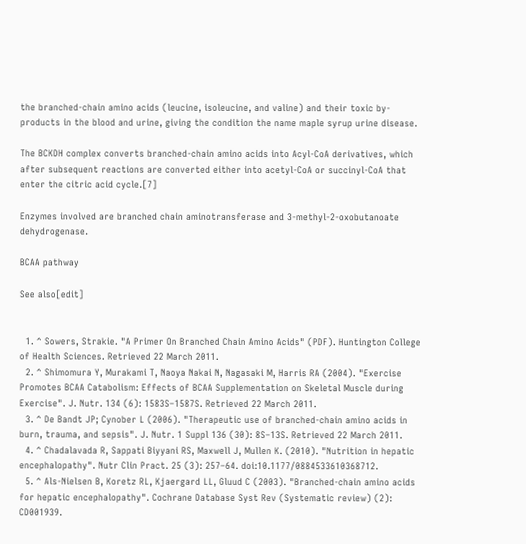the branched-chain amino acids (leucine, isoleucine, and valine) and their toxic by-products in the blood and urine, giving the condition the name maple syrup urine disease.

The BCKDH complex converts branched-chain amino acids into Acyl-CoA derivatives, which after subsequent reactions are converted either into acetyl-CoA or succinyl-CoA that enter the citric acid cycle.[7]

Enzymes involved are branched chain aminotransferase and 3-methyl-2-oxobutanoate dehydrogenase.

BCAA pathway

See also[edit]


  1. ^ Sowers, Strakie. "A Primer On Branched Chain Amino Acids" (PDF). Huntington College of Health Sciences. Retrieved 22 March 2011.
  2. ^ Shimomura Y, Murakami T, Naoya Nakai N, Nagasaki M, Harris RA (2004). "Exercise Promotes BCAA Catabolism: Effects of BCAA Supplementation on Skeletal Muscle during Exercise". J. Nutr. 134 (6): 1583S–1587S. Retrieved 22 March 2011.
  3. ^ De Bandt JP; Cynober L (2006). "Therapeutic use of branched-chain amino acids in burn, trauma, and sepsis". J. Nutr. 1 Suppl 136 (30): 8S–13S. Retrieved 22 March 2011.
  4. ^ Chadalavada R, Sappati Biyyani RS, Maxwell J, Mullen K. (2010). "Nutrition in hepatic encephalopathy". Nutr Clin Pract. 25 (3): 257–64. doi:10.1177/0884533610368712.
  5. ^ Als-Nielsen B, Koretz RL, Kjaergard LL, Gluud C (2003). "Branched-chain amino acids for hepatic encephalopathy". Cochrane Database Syst Rev (Systematic review) (2): CD001939.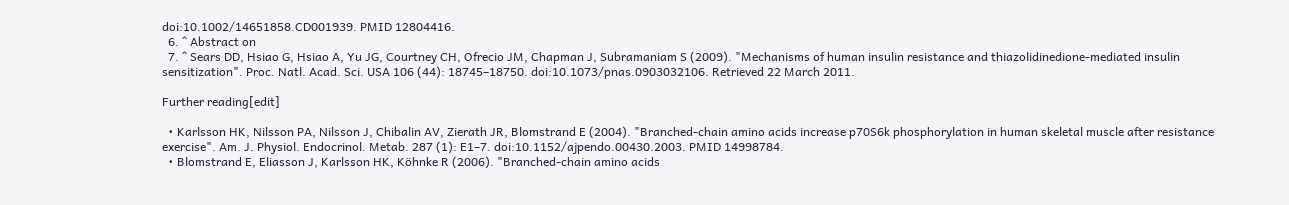doi:10.1002/14651858.CD001939. PMID 12804416.
  6. ^ Abstract on
  7. ^ Sears DD, Hsiao G, Hsiao A, Yu JG, Courtney CH, Ofrecio JM, Chapman J, Subramaniam S (2009). "Mechanisms of human insulin resistance and thiazolidinedione-mediated insulin sensitization". Proc. Natl. Acad. Sci. USA 106 (44): 18745–18750. doi:10.1073/pnas.0903032106. Retrieved 22 March 2011.

Further reading[edit]

  • Karlsson HK, Nilsson PA, Nilsson J, Chibalin AV, Zierath JR, Blomstrand E (2004). "Branched-chain amino acids increase p70S6k phosphorylation in human skeletal muscle after resistance exercise". Am. J. Physiol. Endocrinol. Metab. 287 (1): E1–7. doi:10.1152/ajpendo.00430.2003. PMID 14998784.
  • Blomstrand E, Eliasson J, Karlsson HK, Köhnke R (2006). "Branched-chain amino acids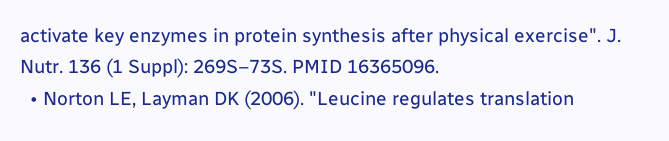activate key enzymes in protein synthesis after physical exercise". J. Nutr. 136 (1 Suppl): 269S–73S. PMID 16365096.
  • Norton LE, Layman DK (2006). "Leucine regulates translation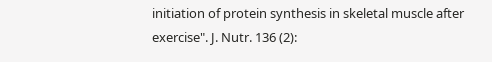initiation of protein synthesis in skeletal muscle after exercise". J. Nutr. 136 (2):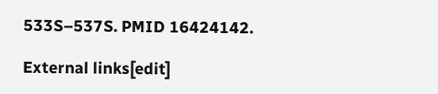533S–537S. PMID 16424142.

External links[edit]